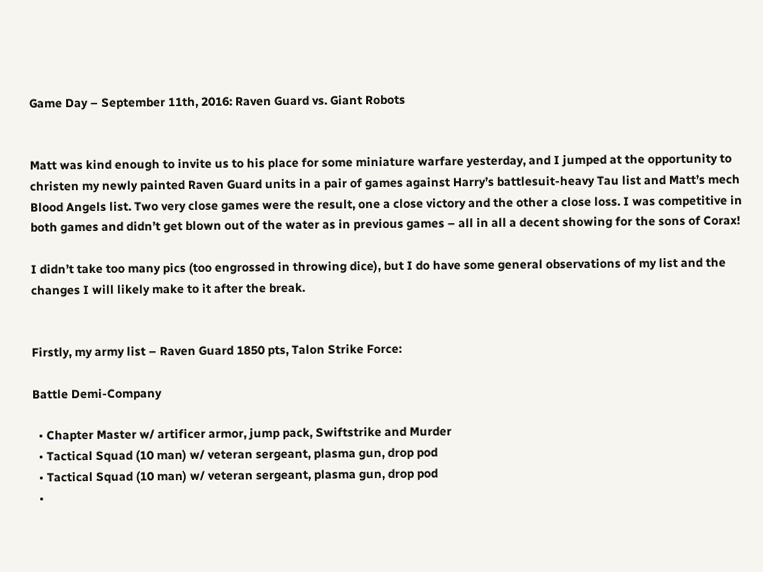Game Day – September 11th, 2016: Raven Guard vs. Giant Robots


Matt was kind enough to invite us to his place for some miniature warfare yesterday, and I jumped at the opportunity to christen my newly painted Raven Guard units in a pair of games against Harry’s battlesuit-heavy Tau list and Matt’s mech Blood Angels list. Two very close games were the result, one a close victory and the other a close loss. I was competitive in both games and didn’t get blown out of the water as in previous games – all in all a decent showing for the sons of Corax!

I didn’t take too many pics (too engrossed in throwing dice), but I do have some general observations of my list and the changes I will likely make to it after the break.


Firstly, my army list – Raven Guard 1850 pts, Talon Strike Force:

Battle Demi-Company

  • Chapter Master w/ artificer armor, jump pack, Swiftstrike and Murder
  • Tactical Squad (10 man) w/ veteran sergeant, plasma gun, drop pod
  • Tactical Squad (10 man) w/ veteran sergeant, plasma gun, drop pod
  •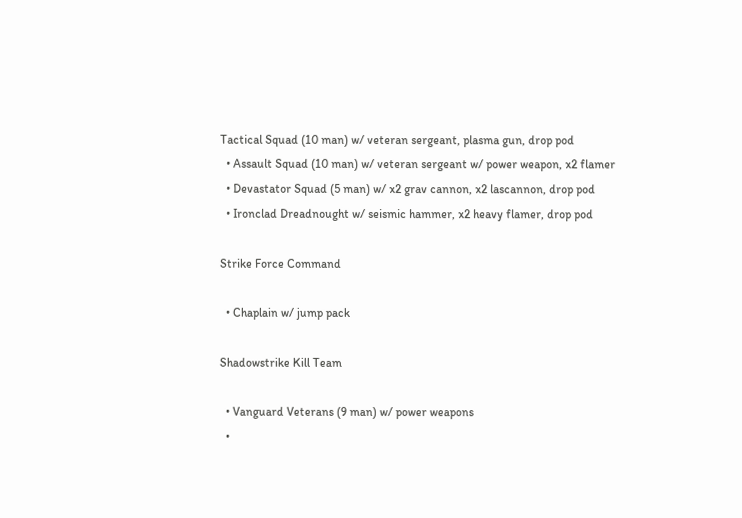Tactical Squad (10 man) w/ veteran sergeant, plasma gun, drop pod
  • Assault Squad (10 man) w/ veteran sergeant w/ power weapon, x2 flamer
  • Devastator Squad (5 man) w/ x2 grav cannon, x2 lascannon, drop pod
  • Ironclad Dreadnought w/ seismic hammer, x2 heavy flamer, drop pod

Strike Force Command

  • Chaplain w/ jump pack

Shadowstrike Kill Team

  • Vanguard Veterans (9 man) w/ power weapons
  •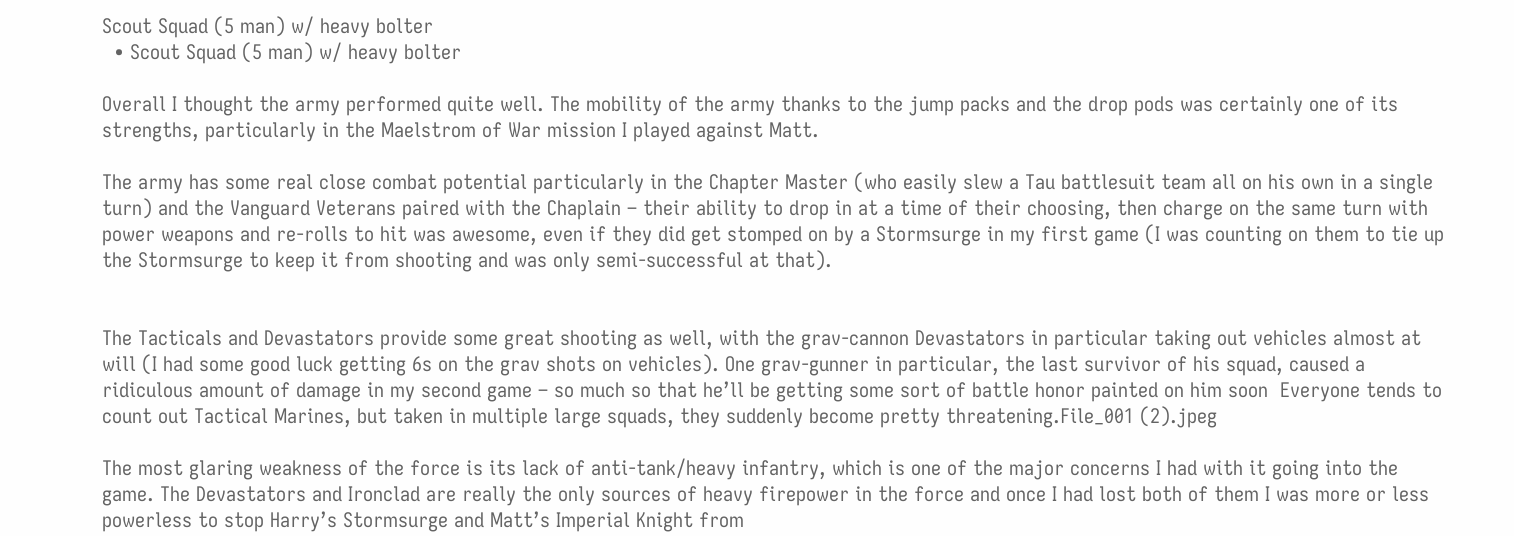Scout Squad (5 man) w/ heavy bolter
  • Scout Squad (5 man) w/ heavy bolter

Overall I thought the army performed quite well. The mobility of the army thanks to the jump packs and the drop pods was certainly one of its strengths, particularly in the Maelstrom of War mission I played against Matt.

The army has some real close combat potential particularly in the Chapter Master (who easily slew a Tau battlesuit team all on his own in a single turn) and the Vanguard Veterans paired with the Chaplain – their ability to drop in at a time of their choosing, then charge on the same turn with power weapons and re-rolls to hit was awesome, even if they did get stomped on by a Stormsurge in my first game (I was counting on them to tie up the Stormsurge to keep it from shooting and was only semi-successful at that).


The Tacticals and Devastators provide some great shooting as well, with the grav-cannon Devastators in particular taking out vehicles almost at will (I had some good luck getting 6s on the grav shots on vehicles). One grav-gunner in particular, the last survivor of his squad, caused a ridiculous amount of damage in my second game – so much so that he’ll be getting some sort of battle honor painted on him soon  Everyone tends to count out Tactical Marines, but taken in multiple large squads, they suddenly become pretty threatening.File_001 (2).jpeg

The most glaring weakness of the force is its lack of anti-tank/heavy infantry, which is one of the major concerns I had with it going into the game. The Devastators and Ironclad are really the only sources of heavy firepower in the force and once I had lost both of them I was more or less powerless to stop Harry’s Stormsurge and Matt’s Imperial Knight from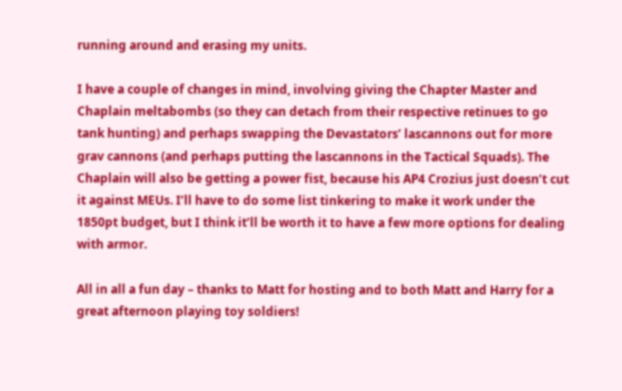running around and erasing my units.

I have a couple of changes in mind, involving giving the Chapter Master and Chaplain meltabombs (so they can detach from their respective retinues to go tank hunting) and perhaps swapping the Devastators’ lascannons out for more grav cannons (and perhaps putting the lascannons in the Tactical Squads). The Chaplain will also be getting a power fist, because his AP4 Crozius just doesn’t cut it against MEUs. I’ll have to do some list tinkering to make it work under the 1850pt budget, but I think it’ll be worth it to have a few more options for dealing with armor.

All in all a fun day – thanks to Matt for hosting and to both Matt and Harry for a great afternoon playing toy soldiers!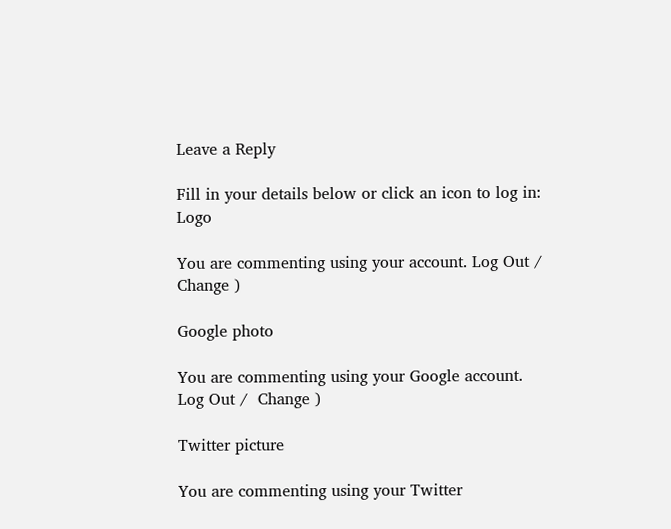Leave a Reply

Fill in your details below or click an icon to log in: Logo

You are commenting using your account. Log Out /  Change )

Google photo

You are commenting using your Google account. Log Out /  Change )

Twitter picture

You are commenting using your Twitter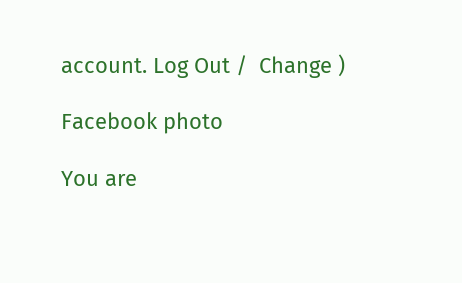account. Log Out /  Change )

Facebook photo

You are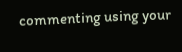commenting using your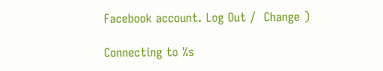Facebook account. Log Out /  Change )

Connecting to %s